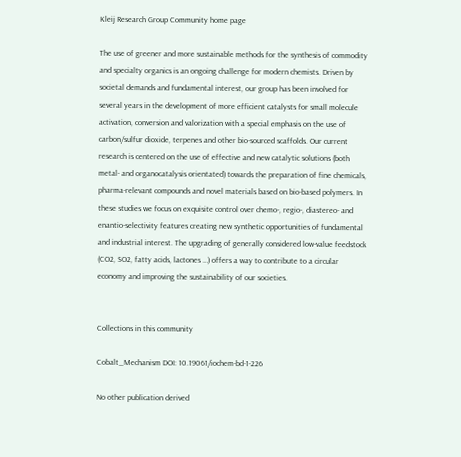Kleij Research Group Community home page

The use of greener and more sustainable methods for the synthesis of commodity and specialty organics is an ongoing challenge for modern chemists. Driven by societal demands and fundamental interest, our group has been involved for several years in the development of more efficient catalysts for small molecule activation, conversion and valorization with a special emphasis on the use of carbon/sulfur dioxide, terpenes and other bio-sourced scaffolds. Our current research is centered on the use of effective and new catalytic solutions (both metal- and organocatalysis orientated) towards the preparation of fine chemicals, pharma-relevant compounds and novel materials based on bio-based polymers. In these studies we focus on exquisite control over chemo-, regio-, diastereo- and enantio-selectivity features creating new synthetic opportunities of fundamental and industrial interest. The upgrading of generally considered low-value feedstock (CO2, SO2, fatty acids, lactones …) offers a way to contribute to a circular economy and improving the sustainability of our societies.


Collections in this community

Cobalt_Mechanism DOI: 10.19061/iochem-bd-1-226

No other publication derived